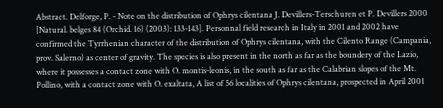Abstract. Delforge, P. - Note on the distribution of Ophrys cilentana J. Devillers-Terschuren et P. Devillers 2000 [Natural. belges 84 (Orchid. 16) (2003): 133-143]. Personnal field research in Italy in 2001 and 2002 have confirmed the Tyrrhenian character of the distribution of Ophrys cilentana, with the Cilento Range (Campania, prov. Salerno) as center of gravity. The species is also present in the north as far as the boundery of the Lazio, where it possesses a contact zone with O. montis-leonis, in the south as far as the Calabrian slopes of the Mt. Pollino, with a contact zone with O. exaltata, A list of 56 localities of Ophrys cilentana, prospected in April 2001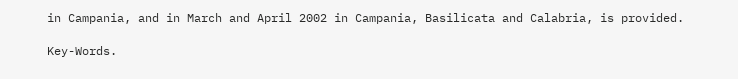in Campania, and in March and April 2002 in Campania, Basilicata and Calabria, is provided.

Key-Words.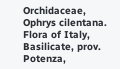Orchidaceae, Ophrys cilentana. Flora of Italy, Basilicate, prov. Potenza,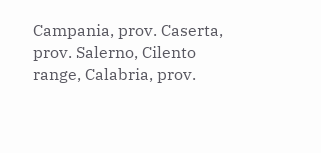Campania, prov. Caserta, prov. Salerno, Cilento range, Calabria, prov.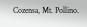Cozensa, Mt. Pollino.